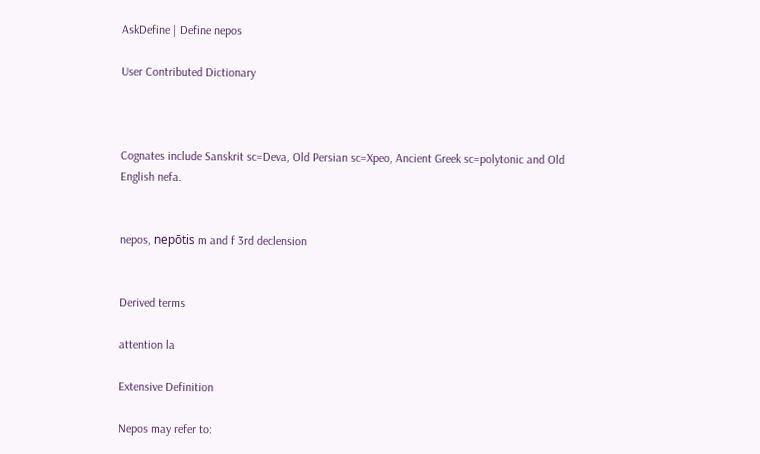AskDefine | Define nepos

User Contributed Dictionary



Cognates include Sanskrit sc=Deva, Old Persian sc=Xpeo, Ancient Greek sc=polytonic and Old English nefa.


nepos, nepōtis m and f 3rd declension


Derived terms

attention la

Extensive Definition

Nepos may refer to: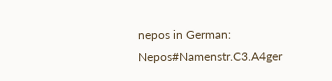nepos in German: Nepos#Namenstr.C3.A4ger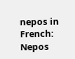nepos in French: Nepos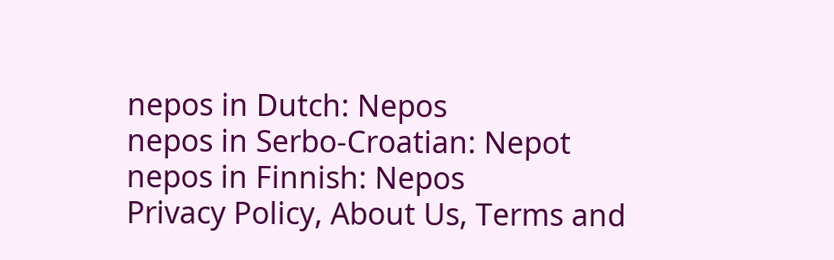nepos in Dutch: Nepos
nepos in Serbo-Croatian: Nepot
nepos in Finnish: Nepos
Privacy Policy, About Us, Terms and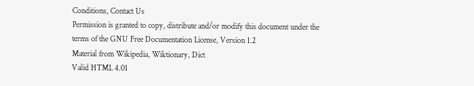Conditions, Contact Us
Permission is granted to copy, distribute and/or modify this document under the terms of the GNU Free Documentation License, Version 1.2
Material from Wikipedia, Wiktionary, Dict
Valid HTML 4.01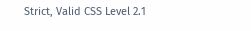Strict, Valid CSS Level 2.1